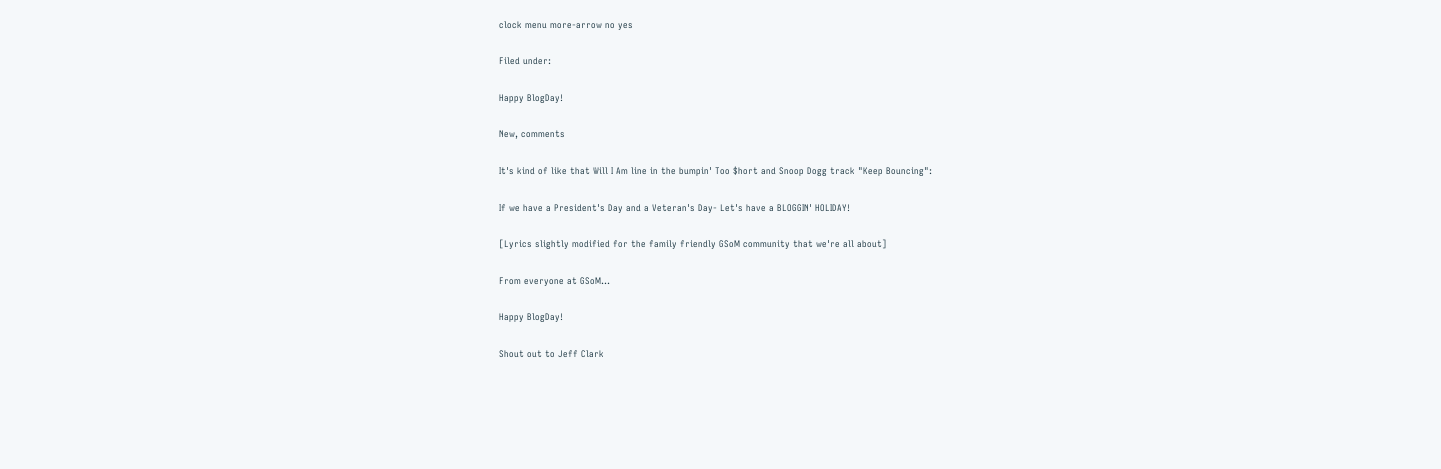clock menu more-arrow no yes

Filed under:

Happy BlogDay!

New, comments

It's kind of like that Will I Am line in the bumpin' Too $hort and Snoop Dogg track "Keep Bouncing":

If we have a President's Day and a Veteran's Day- Let's have a BLOGGIN' HOLIDAY!

[Lyrics slightly modified for the family friendly GSoM community that we're all about]

From everyone at GSoM...

Happy BlogDay!

Shout out to Jeff Clark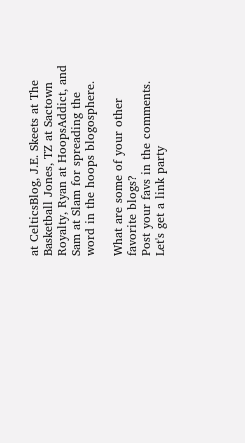at CelticsBlog, J.E. Skeets at The Basketball Jones, TZ at Sactown Royalty, Ryan at HoopsAddict, and Sam at Slam for spreading the word in the hoops blogosphere.

What are some of your other favorite blogs?
Post your favs in the comments. Let's get a link party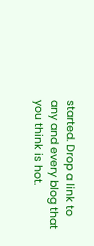started. Drop a link to any and every blog that you think is hot.